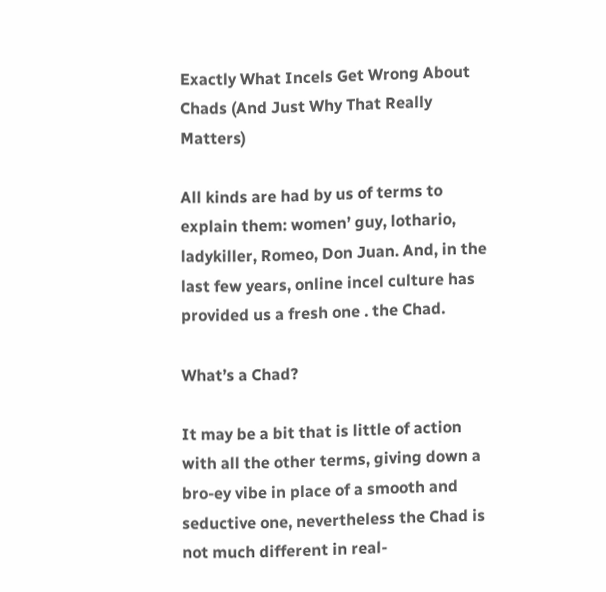Exactly What Incels Get Wrong About Chads (And Just Why That Really Matters)

All kinds are had by us of terms to explain them: women’ guy, lothario, ladykiller, Romeo, Don Juan. And, in the last few years, online incel culture has provided us a fresh one . the Chad.

What’s a Chad?

It may be a bit that is little of action with all the other terms, giving down a bro-ey vibe in place of a smooth and seductive one, nevertheless the Chad is not much different in real-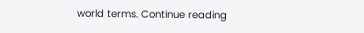world terms. Continue reading